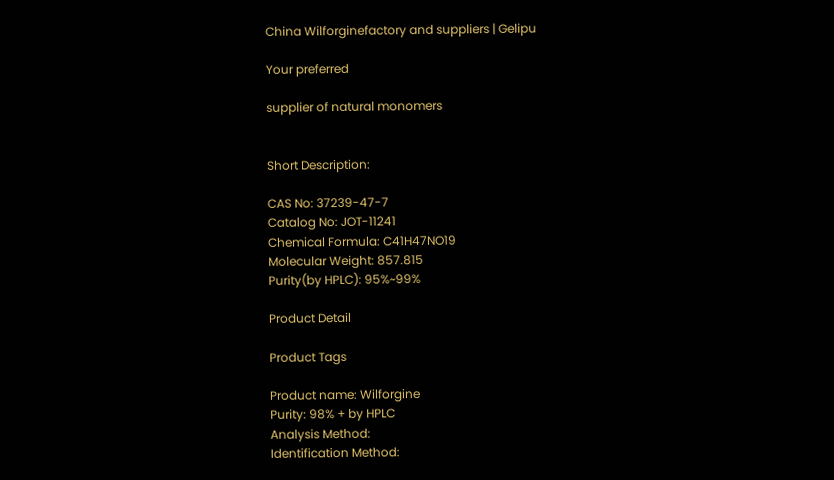China Wilforginefactory and suppliers | Gelipu

Your preferred

supplier of natural monomers


Short Description:

CAS No: 37239-47-7
Catalog No: JOT-11241
Chemical Formula: C41H47NO19
Molecular Weight: 857.815
Purity(by HPLC): 95%~99%

Product Detail

Product Tags

Product name: Wilforgine
Purity: 98% + by HPLC
Analysis Method:
Identification Method: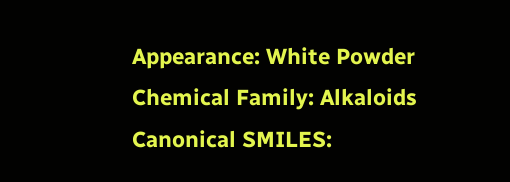Appearance: White Powder
Chemical Family: Alkaloids
Canonical SMILES: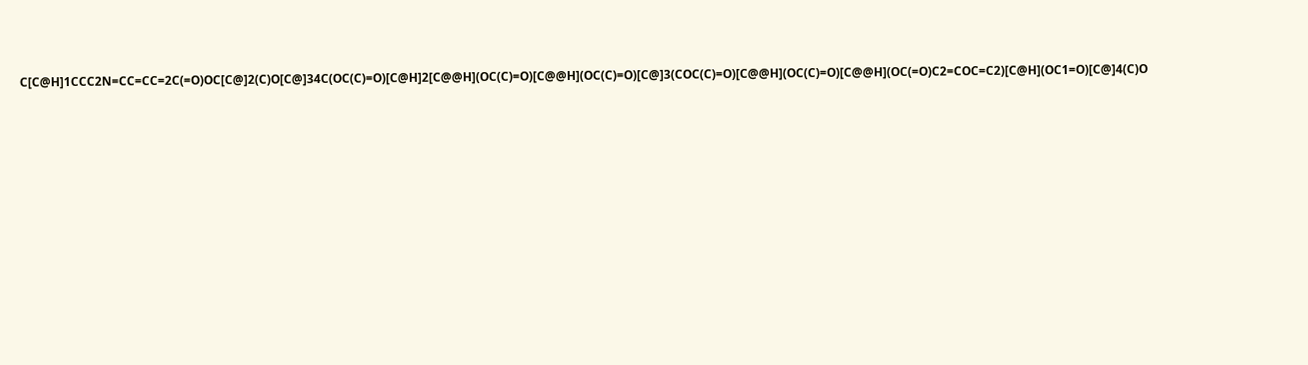C[C@H]1CCC2N=CC=CC=2C(=O)OC[C@]2(C)O[C@]34C(OC(C)=O)[C@H]2[C@@H](OC(C)=O)[C@@H](OC(C)=O)[C@]3(COC(C)=O)[C@@H](OC(C)=O)[C@@H](OC(=O)C2=COC=C2)[C@H](OC1=O)[C@]4(C)O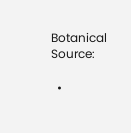Botanical Source:

  •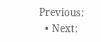Previous:
  • Next: